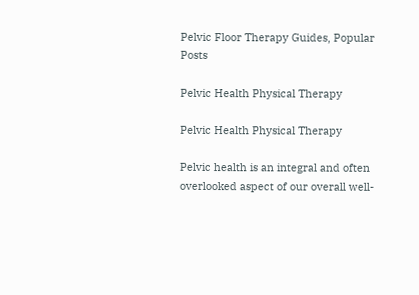Pelvic Floor Therapy Guides, Popular Posts

Pelvic Health Physical Therapy

Pelvic Health Physical Therapy

Pelvic health is an integral and often overlooked aspect of our overall well-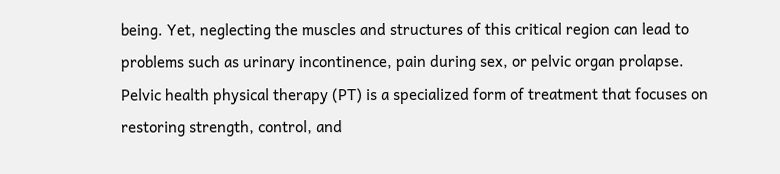being. Yet, neglecting the muscles and structures of this critical region can lead to problems such as urinary incontinence, pain during sex, or pelvic organ prolapse. Pelvic health physical therapy (PT) is a specialized form of treatment that focuses on restoring strength, control, and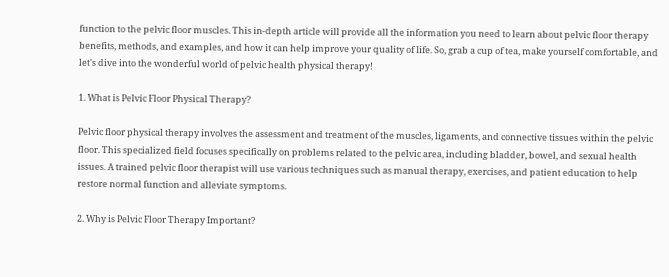function to the pelvic floor muscles. This in-depth article will provide all the information you need to learn about pelvic floor therapy benefits, methods, and examples, and how it can help improve your quality of life. So, grab a cup of tea, make yourself comfortable, and let's dive into the wonderful world of pelvic health physical therapy!

1. What is Pelvic Floor Physical Therapy?

Pelvic floor physical therapy involves the assessment and treatment of the muscles, ligaments, and connective tissues within the pelvic floor. This specialized field focuses specifically on problems related to the pelvic area, including bladder, bowel, and sexual health issues. A trained pelvic floor therapist will use various techniques such as manual therapy, exercises, and patient education to help restore normal function and alleviate symptoms.

2. Why is Pelvic Floor Therapy Important?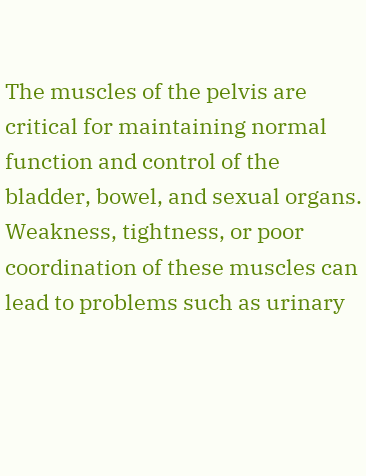The muscles of the pelvis are critical for maintaining normal function and control of the bladder, bowel, and sexual organs. Weakness, tightness, or poor coordination of these muscles can lead to problems such as urinary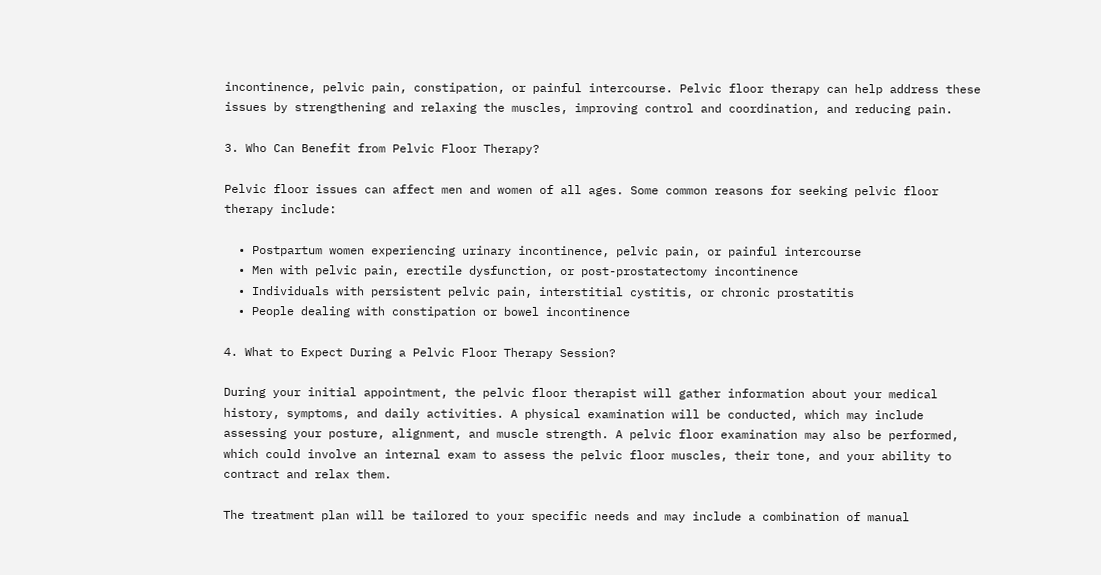incontinence, pelvic pain, constipation, or painful intercourse. Pelvic floor therapy can help address these issues by strengthening and relaxing the muscles, improving control and coordination, and reducing pain.

3. Who Can Benefit from Pelvic Floor Therapy?

Pelvic floor issues can affect men and women of all ages. Some common reasons for seeking pelvic floor therapy include:

  • Postpartum women experiencing urinary incontinence, pelvic pain, or painful intercourse
  • Men with pelvic pain, erectile dysfunction, or post-prostatectomy incontinence
  • Individuals with persistent pelvic pain, interstitial cystitis, or chronic prostatitis
  • People dealing with constipation or bowel incontinence

4. What to Expect During a Pelvic Floor Therapy Session?

During your initial appointment, the pelvic floor therapist will gather information about your medical history, symptoms, and daily activities. A physical examination will be conducted, which may include assessing your posture, alignment, and muscle strength. A pelvic floor examination may also be performed, which could involve an internal exam to assess the pelvic floor muscles, their tone, and your ability to contract and relax them.

The treatment plan will be tailored to your specific needs and may include a combination of manual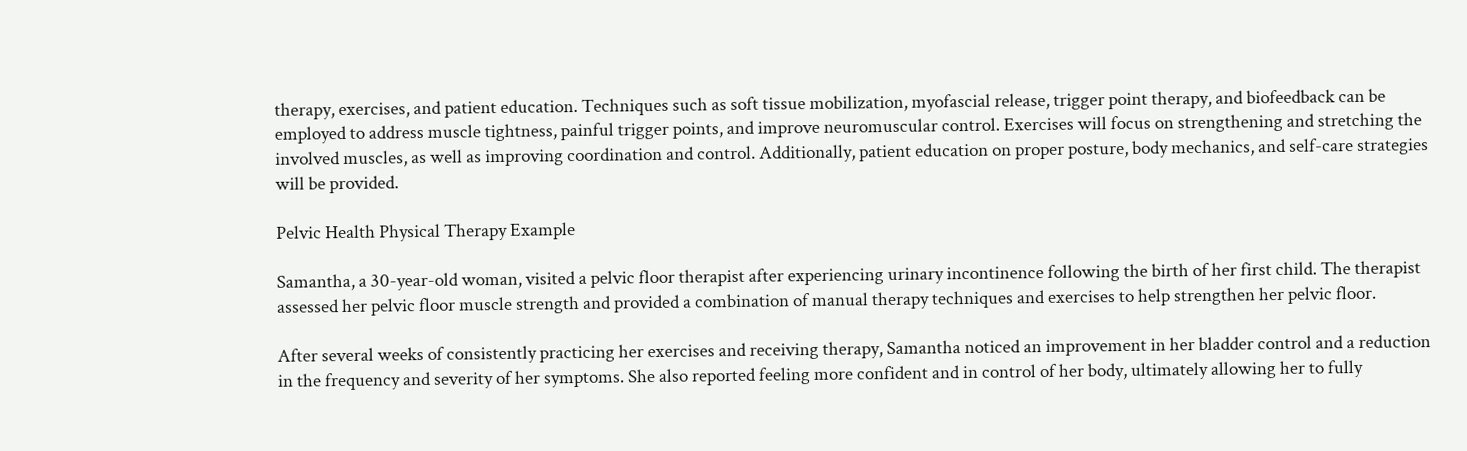therapy, exercises, and patient education. Techniques such as soft tissue mobilization, myofascial release, trigger point therapy, and biofeedback can be employed to address muscle tightness, painful trigger points, and improve neuromuscular control. Exercises will focus on strengthening and stretching the involved muscles, as well as improving coordination and control. Additionally, patient education on proper posture, body mechanics, and self-care strategies will be provided.

Pelvic Health Physical Therapy Example

Samantha, a 30-year-old woman, visited a pelvic floor therapist after experiencing urinary incontinence following the birth of her first child. The therapist assessed her pelvic floor muscle strength and provided a combination of manual therapy techniques and exercises to help strengthen her pelvic floor.

After several weeks of consistently practicing her exercises and receiving therapy, Samantha noticed an improvement in her bladder control and a reduction in the frequency and severity of her symptoms. She also reported feeling more confident and in control of her body, ultimately allowing her to fully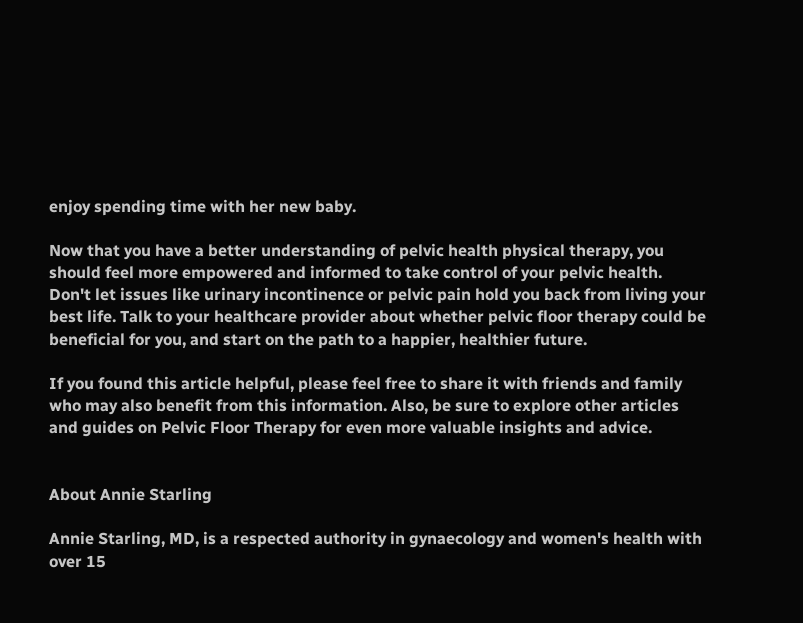enjoy spending time with her new baby.

Now that you have a better understanding of pelvic health physical therapy, you should feel more empowered and informed to take control of your pelvic health. Don't let issues like urinary incontinence or pelvic pain hold you back from living your best life. Talk to your healthcare provider about whether pelvic floor therapy could be beneficial for you, and start on the path to a happier, healthier future.

If you found this article helpful, please feel free to share it with friends and family who may also benefit from this information. Also, be sure to explore other articles and guides on Pelvic Floor Therapy for even more valuable insights and advice.


About Annie Starling

Annie Starling, MD, is a respected authority in gynaecology and women's health with over 15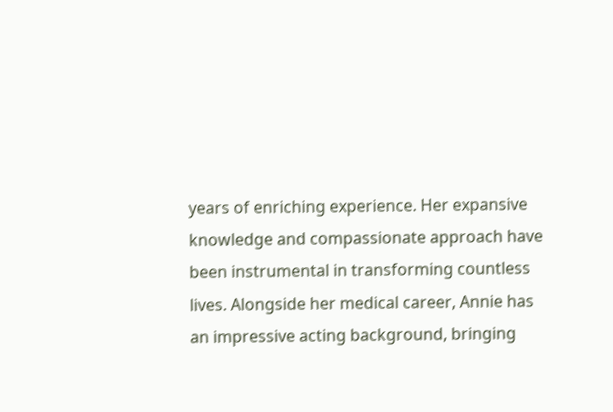years of enriching experience. Her expansive knowledge and compassionate approach have been instrumental in transforming countless lives. Alongside her medical career, Annie has an impressive acting background, bringing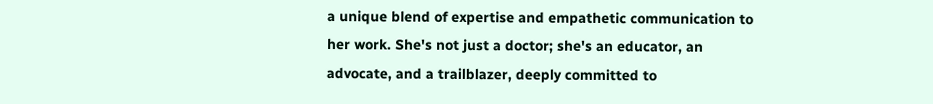a unique blend of expertise and empathetic communication to her work. She's not just a doctor; she's an educator, an advocate, and a trailblazer, deeply committed to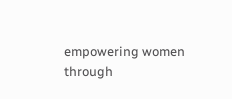empowering women through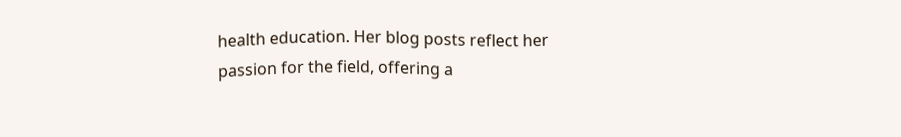health education. Her blog posts reflect her passion for the field, offering a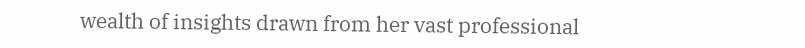wealth of insights drawn from her vast professional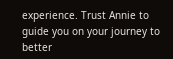experience. Trust Annie to guide you on your journey to better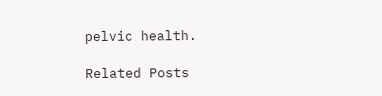pelvic health.

Related Posts